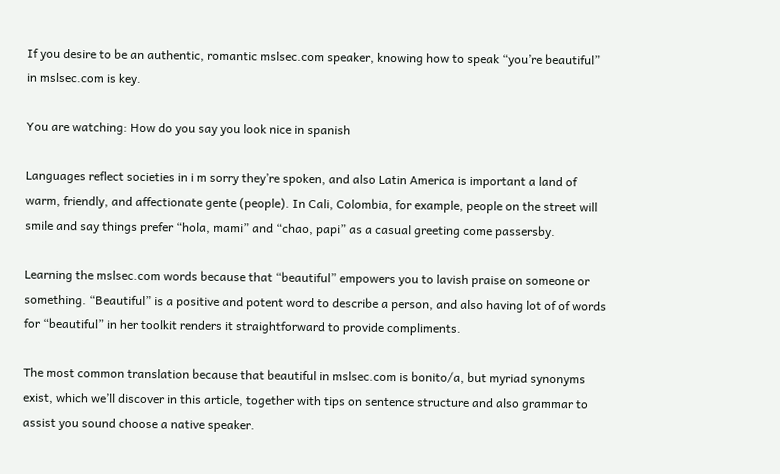If you desire to be an authentic, romantic mslsec.com speaker, knowing how to speak “you’re beautiful” in mslsec.com is key.

You are watching: How do you say you look nice in spanish

Languages reflect societies in i m sorry they’re spoken, and also Latin America is important a land of warm, friendly, and affectionate gente (people). In Cali, Colombia, for example, people on the street will smile and say things prefer “hola, mami” and “chao, papi” as a casual greeting come passersby.

Learning the mslsec.com words because that “beautiful” empowers you to lavish praise on someone or something. “Beautiful” is a positive and potent word to describe a person, and also having lot of of words for “beautiful” in her toolkit renders it straightforward to provide compliments.

The most common translation because that beautiful in mslsec.com is bonito/a, but myriad synonyms exist, which we’ll discover in this article, together with tips on sentence structure and also grammar to assist you sound choose a native speaker.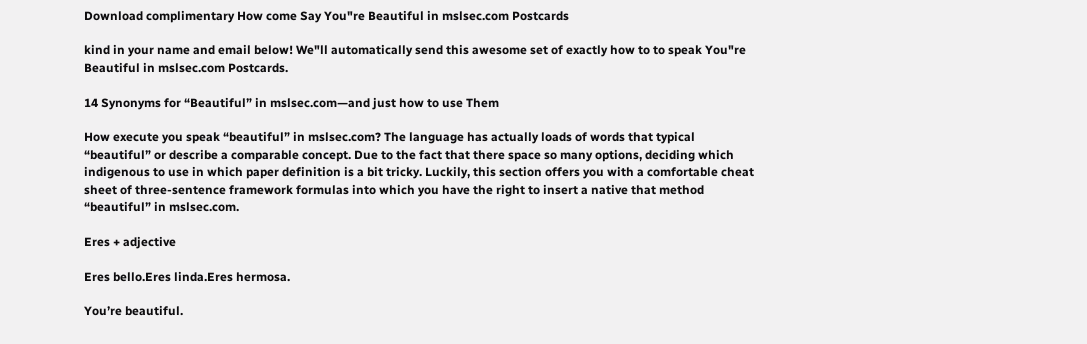Download complimentary How come Say You"re Beautiful in mslsec.com Postcards

kind in your name and email below! We"ll automatically send this awesome set of exactly how to to speak You"re Beautiful in mslsec.com Postcards.

14 Synonyms for “Beautiful” in mslsec.com—and just how to use Them

How execute you speak “beautiful” in mslsec.com? The language has actually loads of words that typical “beautiful” or describe a comparable concept. Due to the fact that there space so many options, deciding which indigenous to use in which paper definition is a bit tricky. Luckily, this section offers you with a comfortable cheat sheet of three-sentence framework formulas into which you have the right to insert a native that method “beautiful” in mslsec.com.

Eres + adjective

Eres bello.Eres linda.Eres hermosa.

You’re beautiful.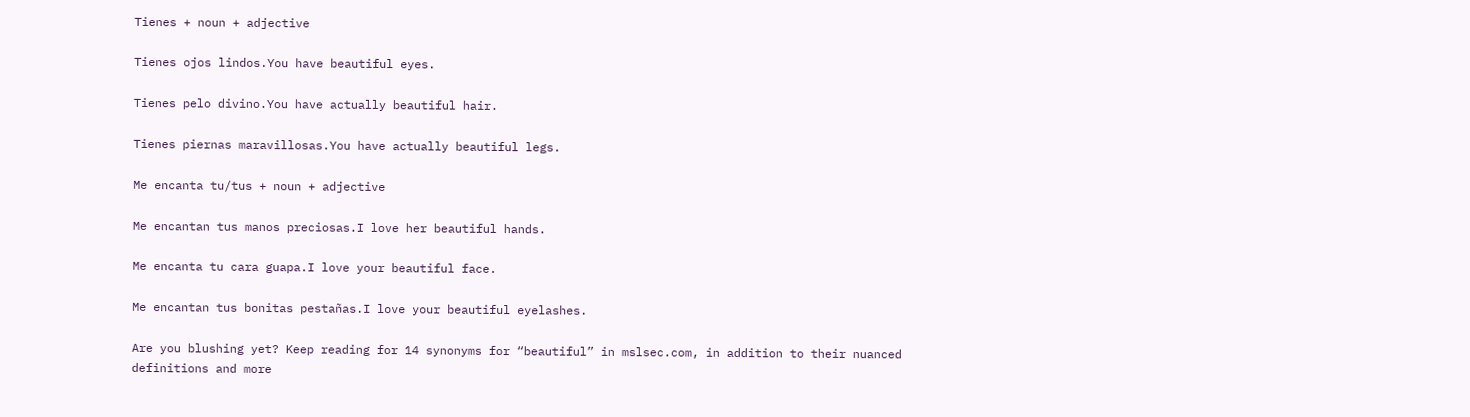Tienes + noun + adjective

Tienes ojos lindos.You have beautiful eyes.

Tienes pelo divino.You have actually beautiful hair.

Tienes piernas maravillosas.You have actually beautiful legs.

Me encanta tu/tus + noun + adjective

Me encantan tus manos preciosas.I love her beautiful hands.

Me encanta tu cara guapa.I love your beautiful face.

Me encantan tus bonitas pestañas.I love your beautiful eyelashes.

Are you blushing yet? Keep reading for 14 synonyms for “beautiful” in mslsec.com, in addition to their nuanced definitions and more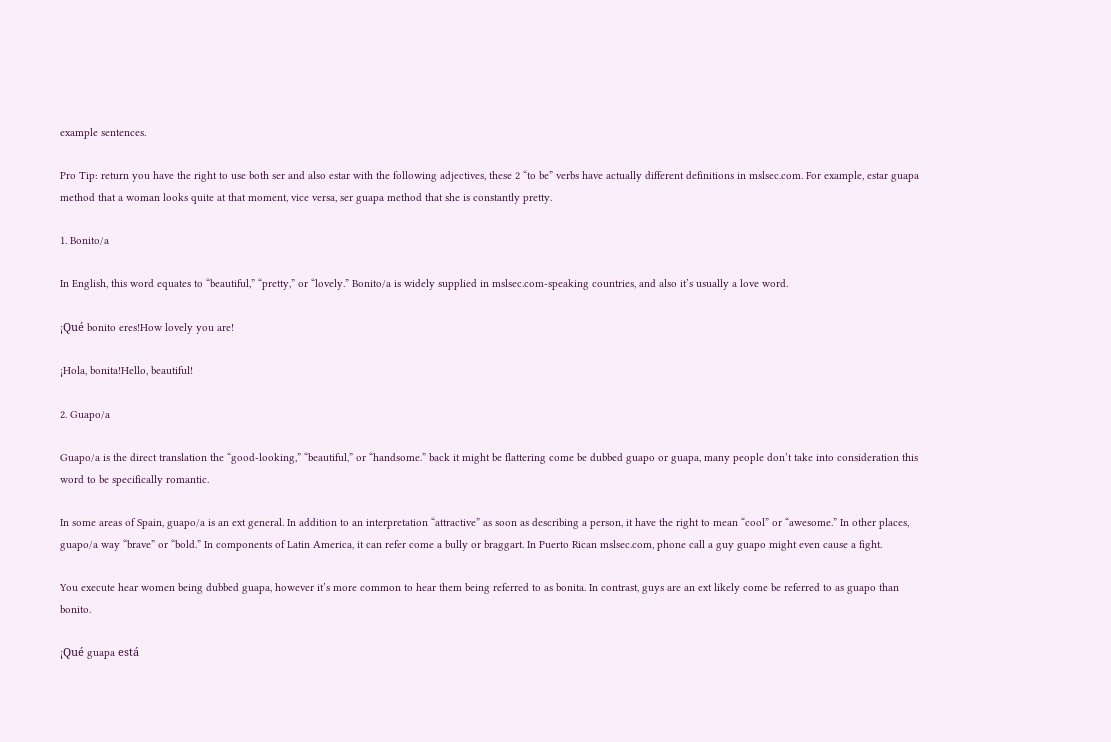example sentences.

Pro Tip: return you have the right to use both ser and also estar with the following adjectives, these 2 “to be” verbs have actually different definitions in mslsec.com. For example, estar guapa method that a woman looks quite at that moment, vice versa, ser guapa method that she is constantly pretty.

1. Bonito/a

In English, this word equates to “beautiful,” “pretty,” or “lovely.” Bonito/a is widely supplied in mslsec.com-speaking countries, and also it’s usually a love word.

¡Qué bonito eres!How lovely you are!

¡Hola, bonita!Hello, beautiful!

2. Guapo/a

Guapo/a is the direct translation the “good-looking,” “beautiful,” or “handsome.” back it might be flattering come be dubbed guapo or guapa, many people don’t take into consideration this word to be specifically romantic.

In some areas of Spain, guapo/a is an ext general. In addition to an interpretation “attractive” as soon as describing a person, it have the right to mean “cool” or “awesome.” In other places, guapo/a way “brave” or “bold.” In components of Latin America, it can refer come a bully or braggart. In Puerto Rican mslsec.com, phone call a guy guapo might even cause a fight.

You execute hear women being dubbed guapa, however it’s more common to hear them being referred to as bonita. In contrast, guys are an ext likely come be referred to as guapo than bonito.

¡Qué guapa está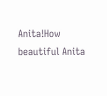Anita!How beautiful Anita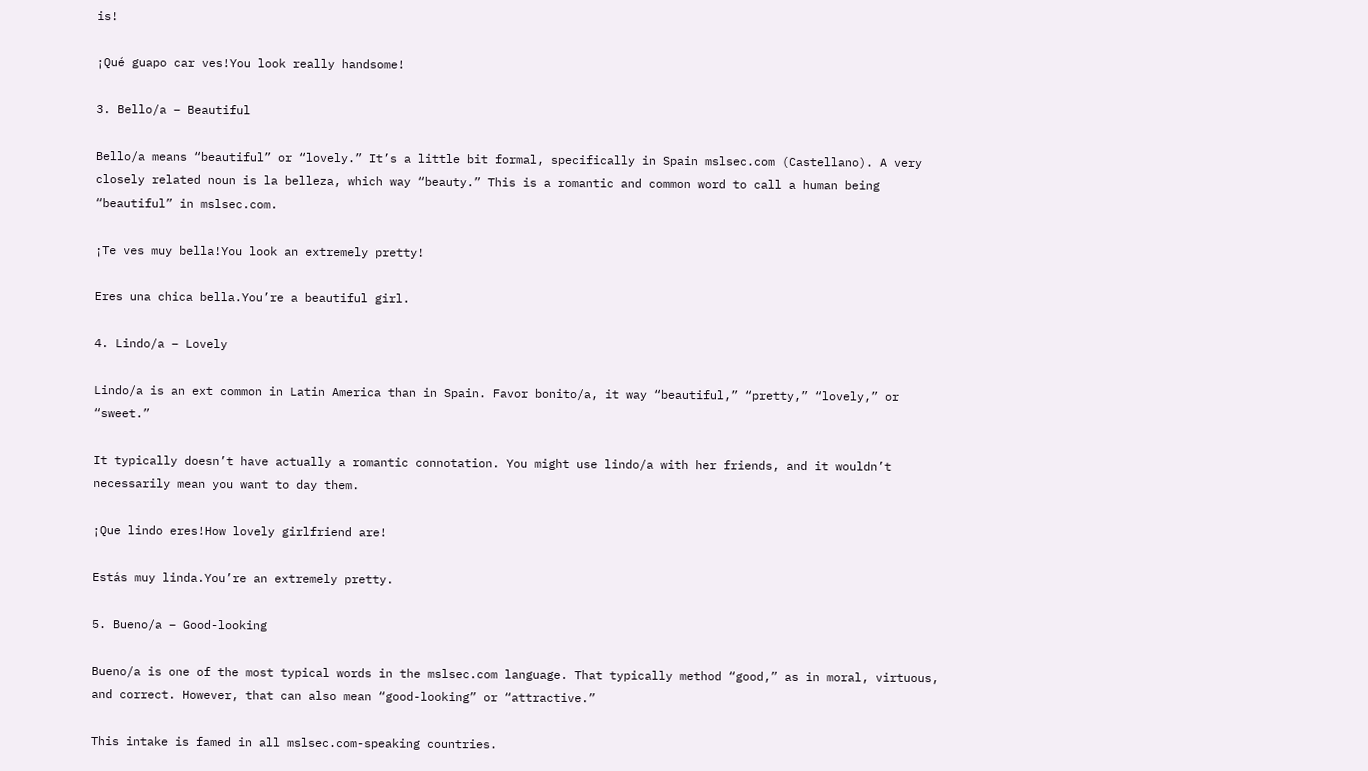is!

¡Qué guapo car ves!You look really handsome!

3. Bello/a – Beautiful

Bello/a means “beautiful” or “lovely.” It’s a little bit formal, specifically in Spain mslsec.com (Castellano). A very closely related noun is la belleza, which way “beauty.” This is a romantic and common word to call a human being “beautiful” in mslsec.com.

¡Te ves muy bella!You look an extremely pretty!

Eres una chica bella.You’re a beautiful girl.

4. Lindo/a – Lovely

Lindo/a is an ext common in Latin America than in Spain. Favor bonito/a, it way “beautiful,” “pretty,” “lovely,” or “sweet.”

It typically doesn’t have actually a romantic connotation. You might use lindo/a with her friends, and it wouldn’t necessarily mean you want to day them.

¡Que lindo eres!How lovely girlfriend are!

Estás muy linda.You’re an extremely pretty.

5. Bueno/a – Good-looking

Bueno/a is one of the most typical words in the mslsec.com language. That typically method “good,” as in moral, virtuous, and correct. However, that can also mean “good-looking” or “attractive.”

This intake is famed in all mslsec.com-speaking countries.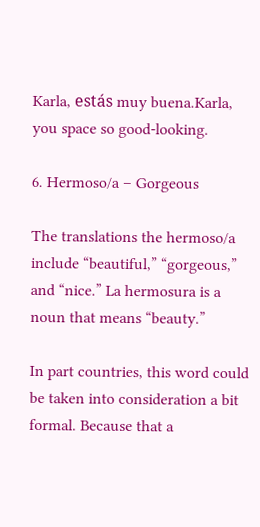Karla, estás muy buena.Karla, you space so good-looking.

6. Hermoso/a – Gorgeous

The translations the hermoso/a include “beautiful,” “gorgeous,” and “nice.” La hermosura is a noun that means “beauty.”

In part countries, this word could be taken into consideration a bit formal. Because that a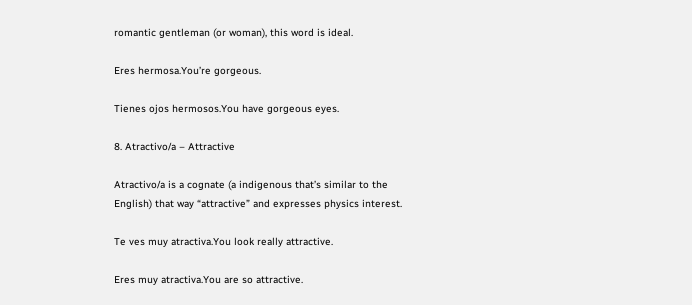romantic gentleman (or woman), this word is ideal.

Eres hermosa.You’re gorgeous.

Tienes ojos hermosos.You have gorgeous eyes.

8. Atractivo/a – Attractive

Atractivo/a is a cognate (a indigenous that’s similar to the English) that way “attractive” and expresses physics interest.

Te ves muy atractiva.You look really attractive.

Eres muy atractiva.You are so attractive.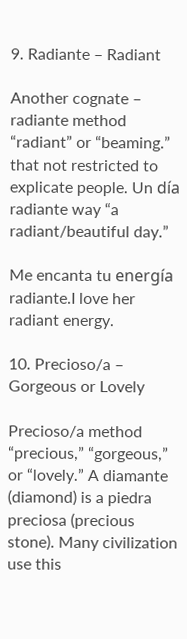9. Radiante – Radiant

Another cognate – radiante method “radiant” or “beaming.” that not restricted to explicate people. Un día radiante way “a radiant/beautiful day.”

Me encanta tu energía radiante.I love her radiant energy.

10. Precioso/a – Gorgeous or Lovely

Precioso/a method “precious,” “gorgeous,” or “lovely.” A diamante (diamond) is a piedra preciosa (precious stone). Many civilization use this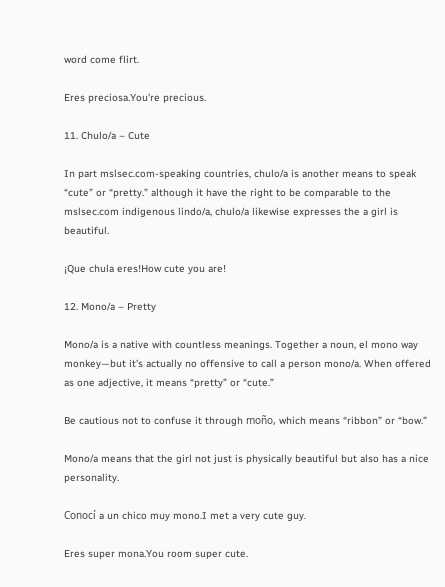word come flirt.

Eres preciosa.You’re precious.

11. Chulo/a – Cute

In part mslsec.com-speaking countries, chulo/a is another means to speak “cute” or “pretty.” although it have the right to be comparable to the mslsec.com indigenous lindo/a, chulo/a likewise expresses the a girl is beautiful.

¡Que chula eres!How cute you are!

12. Mono/a – Pretty

Mono/a is a native with countless meanings. Together a noun, el mono way monkey—but it’s actually no offensive to call a person mono/a. When offered as one adjective, it means “pretty” or “cute.”

Be cautious not to confuse it through moño, which means “ribbon” or “bow.”

Mono/a means that the girl not just is physically beautiful but also has a nice personality.

Conocí a un chico muy mono.I met a very cute guy.

Eres super mona.You room super cute.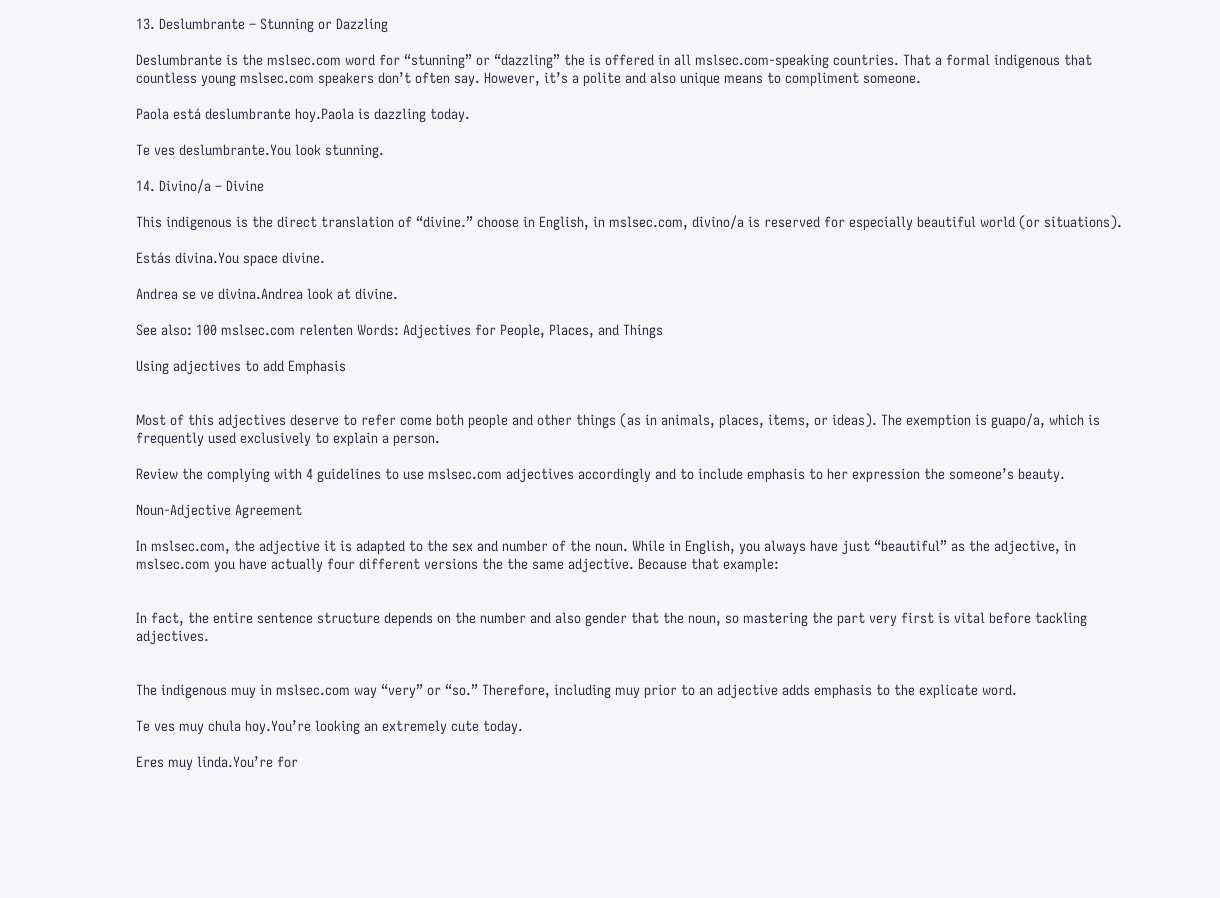13. Deslumbrante – Stunning or Dazzling

Deslumbrante is the mslsec.com word for “stunning” or “dazzling” the is offered in all mslsec.com-speaking countries. That a formal indigenous that countless young mslsec.com speakers don’t often say. However, it’s a polite and also unique means to compliment someone.

Paola está deslumbrante hoy.Paola is dazzling today.

Te ves deslumbrante.You look stunning.

14. Divino/a – Divine

This indigenous is the direct translation of “divine.” choose in English, in mslsec.com, divino/a is reserved for especially beautiful world (or situations).

Estás divina.You space divine.

Andrea se ve divina.Andrea look at divine.

See also: 100 mslsec.com relenten Words: Adjectives for People, Places, and Things

Using adjectives to add Emphasis


Most of this adjectives deserve to refer come both people and other things (as in animals, places, items, or ideas). The exemption is guapo/a, which is frequently used exclusively to explain a person.

Review the complying with 4 guidelines to use mslsec.com adjectives accordingly and to include emphasis to her expression the someone’s beauty.

Noun-Adjective Agreement

In mslsec.com, the adjective it is adapted to the sex and number of the noun. While in English, you always have just “beautiful” as the adjective, in mslsec.com you have actually four different versions the the same adjective. Because that example:


In fact, the entire sentence structure depends on the number and also gender that the noun, so mastering the part very first is vital before tackling adjectives.


The indigenous muy in mslsec.com way “very” or “so.” Therefore, including muy prior to an adjective adds emphasis to the explicate word.

Te ves muy chula hoy.You’re looking an extremely cute today.

Eres muy linda.You’re for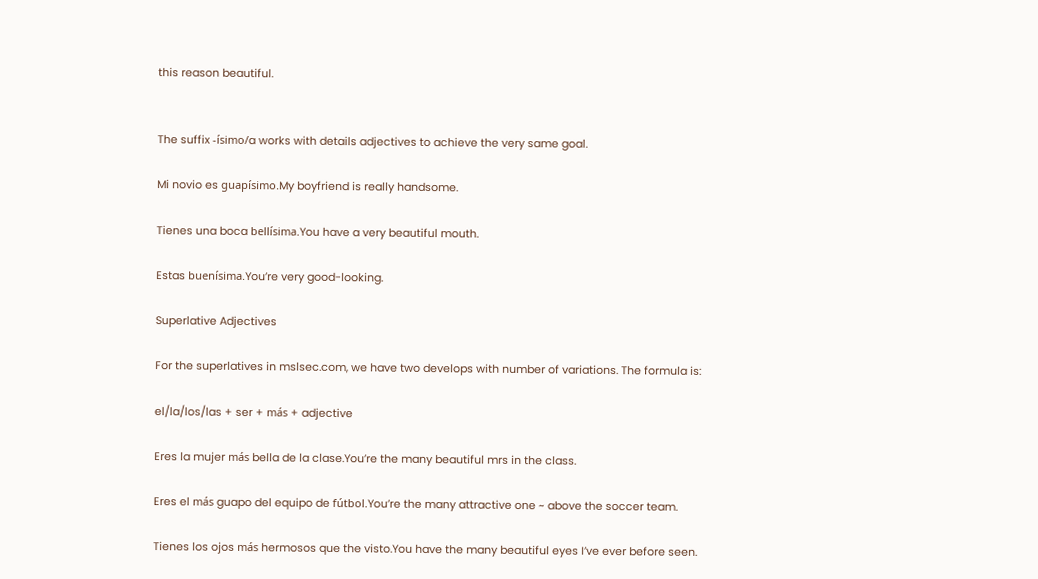this reason beautiful.


The suffix -ísimo/a works with details adjectives to achieve the very same goal.

Mi novio es guapísimo.My boyfriend is really handsome.

Tienes una boca bellísima.You have a very beautiful mouth.

Estas buenísima.You’re very good-looking.

Superlative Adjectives

For the superlatives in mslsec.com, we have two develops with number of variations. The formula is:

el/la/los/las + ser + más + adjective

Eres la mujer más bella de la clase.You’re the many beautiful mrs in the class.

Eres el más guapo del equipo de fútbol.You’re the many attractive one ~ above the soccer team.

Tienes los ojos más hermosos que the visto.You have the many beautiful eyes I’ve ever before seen.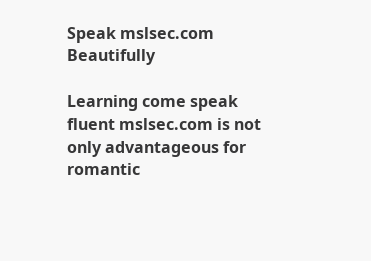Speak mslsec.com Beautifully

Learning come speak fluent mslsec.com is not only advantageous for romantic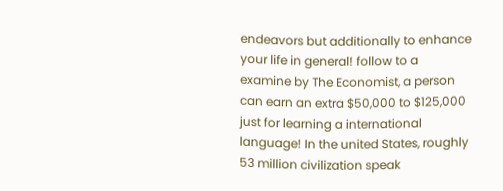endeavors but additionally to enhance your life in general! follow to a examine by The Economist, a person can earn an extra $50,000 to $125,000 just for learning a international language! In the united States, roughly 53 million civilization speak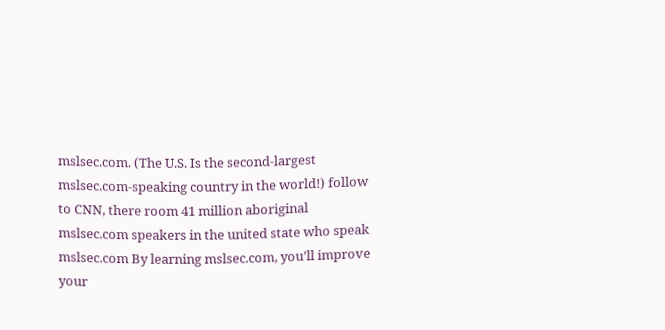mslsec.com. (The U.S. Is the second-largest mslsec.com-speaking country in the world!) follow to CNN, there room 41 million aboriginal mslsec.com speakers in the united state who speak mslsec.com By learning mslsec.com, you’ll improve your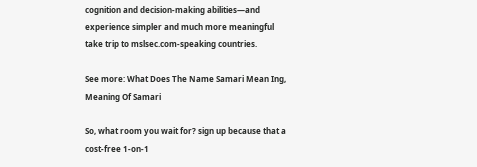cognition and decision-making abilities—and experience simpler and much more meaningful take trip to mslsec.com-speaking countries.

See more: What Does The Name Samari Mean Ing, Meaning Of Samari

So, what room you wait for? sign up because that a cost-free 1-on-1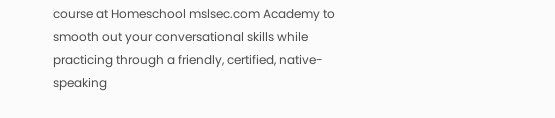course at Homeschool mslsec.com Academy to smooth out your conversational skills while practicing through a friendly, certified, native-speaking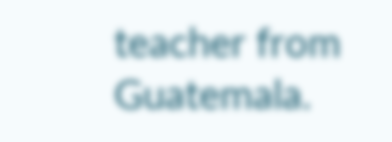teacher from Guatemala.